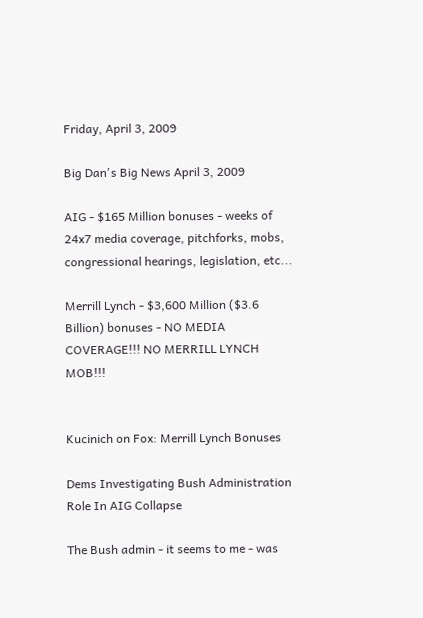Friday, April 3, 2009

Big Dan's Big News April 3, 2009

AIG - $165 Million bonuses - weeks of 24x7 media coverage, pitchforks, mobs, congressional hearings, legislation, etc...

Merrill Lynch - $3,600 Million ($3.6 Billion) bonuses - NO MEDIA COVERAGE!!! NO MERRILL LYNCH MOB!!!


Kucinich on Fox: Merrill Lynch Bonuses

Dems Investigating Bush Administration Role In AIG Collapse

The Bush admin - it seems to me - was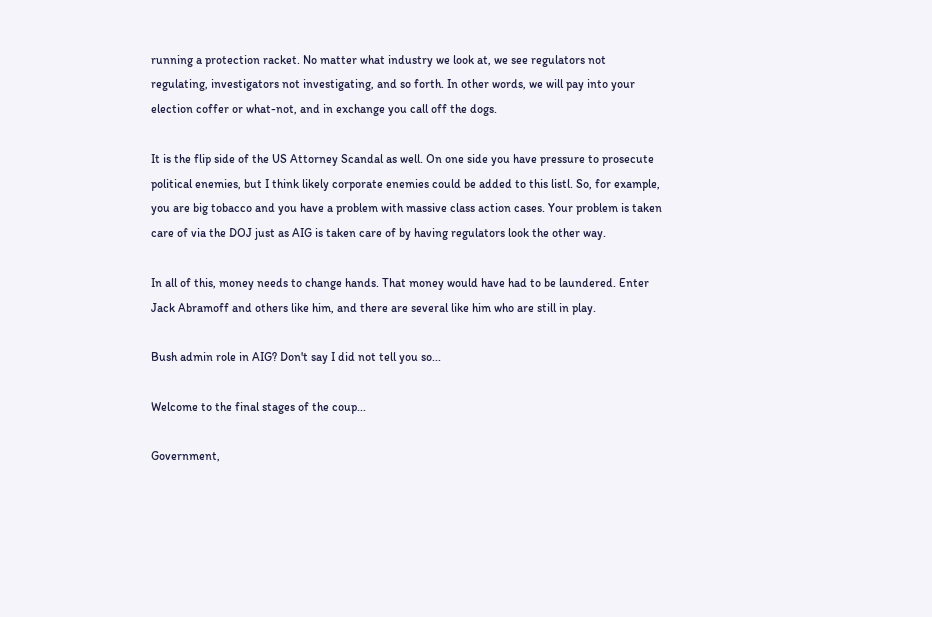running a protection racket. No matter what industry we look at, we see regulators not regulating, investigators not investigating, and so forth. In other words, we will pay into your election coffer or what-not, and in exchange you call off the dogs.

It is the flip side of the US Attorney Scandal as well. On one side you have pressure to prosecute political enemies, but I think likely corporate enemies could be added to this listl. So, for example, you are big tobacco and you have a problem with massive class action cases. Your problem is taken care of via the DOJ just as AIG is taken care of by having regulators look the other way.

In all of this, money needs to change hands. That money would have had to be laundered. Enter Jack Abramoff and others like him, and there are several like him who are still in play.

Bush admin role in AIG? Don't say I did not tell you so...

Welcome to the final stages of the coup...

Government,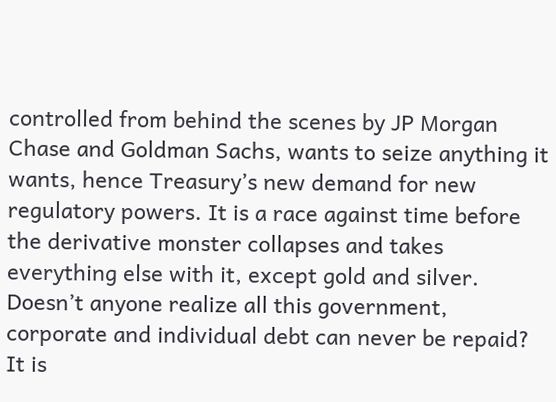controlled from behind the scenes by JP Morgan Chase and Goldman Sachs, wants to seize anything it wants, hence Treasury’s new demand for new regulatory powers. It is a race against time before the derivative monster collapses and takes everything else with it, except gold and silver. Doesn’t anyone realize all this government, corporate and individual debt can never be repaid? It is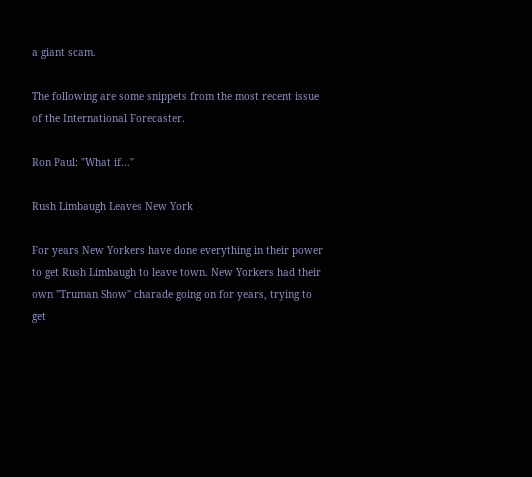a giant scam.

The following are some snippets from the most recent issue of the International Forecaster.

Ron Paul: "What if..."

Rush Limbaugh Leaves New York

For years New Yorkers have done everything in their power to get Rush Limbaugh to leave town. New Yorkers had their own "Truman Show" charade going on for years, trying to get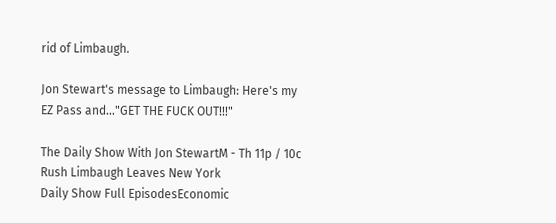rid of Limbaugh.

Jon Stewart's message to Limbaugh: Here's my EZ Pass and..."GET THE FUCK OUT!!!"

The Daily Show With Jon StewartM - Th 11p / 10c
Rush Limbaugh Leaves New York
Daily Show Full EpisodesEconomic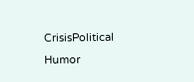CrisisPolitical Humor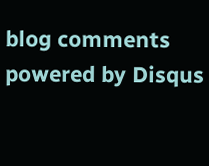blog comments powered by Disqus